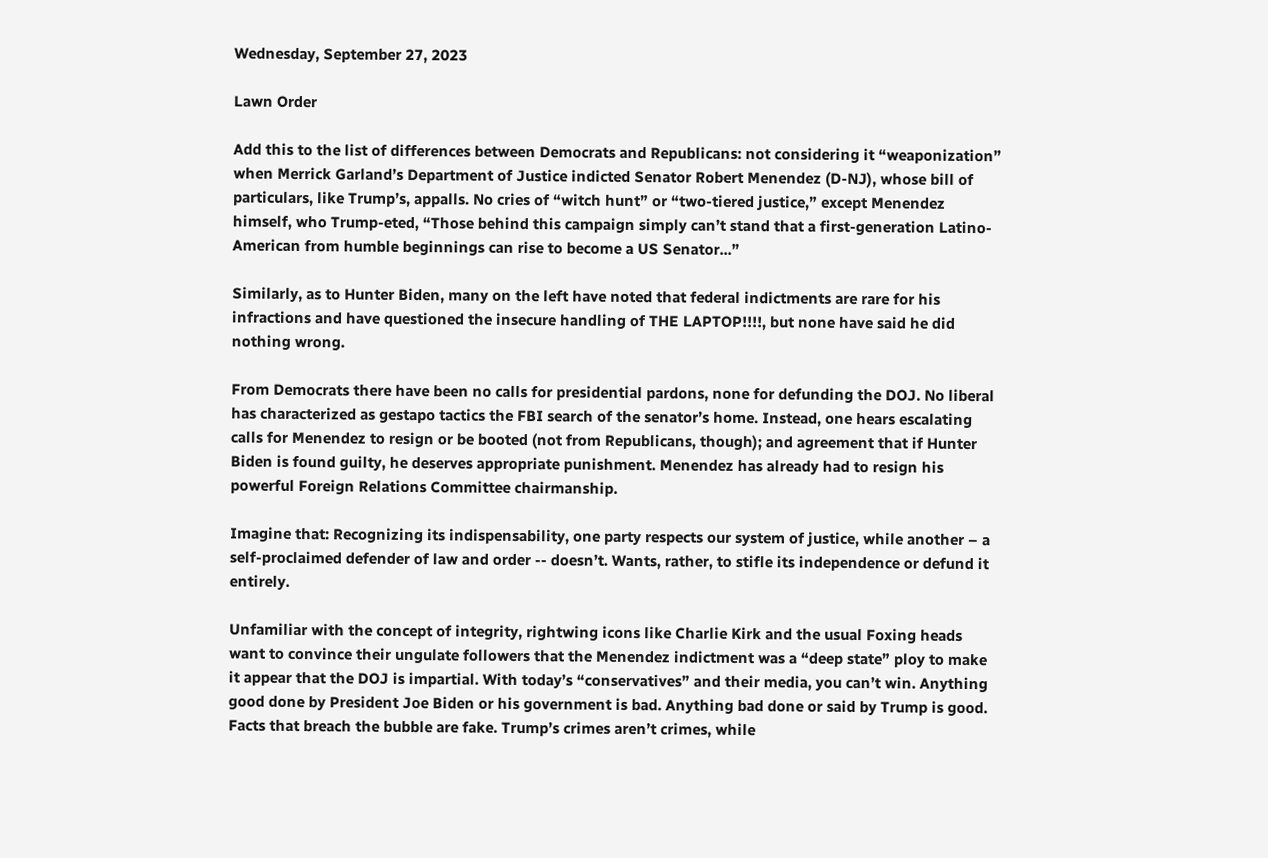Wednesday, September 27, 2023

Lawn Order

Add this to the list of differences between Democrats and Republicans: not considering it “weaponization” when Merrick Garland’s Department of Justice indicted Senator Robert Menendez (D-NJ), whose bill of particulars, like Trump’s, appalls. No cries of “witch hunt” or “two-tiered justice,” except Menendez himself, who Trump-eted, “Those behind this campaign simply can’t stand that a first-generation Latino-American from humble beginnings can rise to become a US Senator...”

Similarly, as to Hunter Biden, many on the left have noted that federal indictments are rare for his infractions and have questioned the insecure handling of THE LAPTOP!!!!, but none have said he did nothing wrong.

From Democrats there have been no calls for presidential pardons, none for defunding the DOJ. No liberal has characterized as gestapo tactics the FBI search of the senator’s home. Instead, one hears escalating calls for Menendez to resign or be booted (not from Republicans, though); and agreement that if Hunter Biden is found guilty, he deserves appropriate punishment. Menendez has already had to resign his powerful Foreign Relations Committee chairmanship.

Imagine that: Recognizing its indispensability, one party respects our system of justice, while another – a self-proclaimed defender of law and order -- doesn’t. Wants, rather, to stifle its independence or defund it entirely.

Unfamiliar with the concept of integrity, rightwing icons like Charlie Kirk and the usual Foxing heads want to convince their ungulate followers that the Menendez indictment was a “deep state” ploy to make it appear that the DOJ is impartial. With today’s “conservatives” and their media, you can’t win. Anything good done by President Joe Biden or his government is bad. Anything bad done or said by Trump is good. Facts that breach the bubble are fake. Trump’s crimes aren’t crimes, while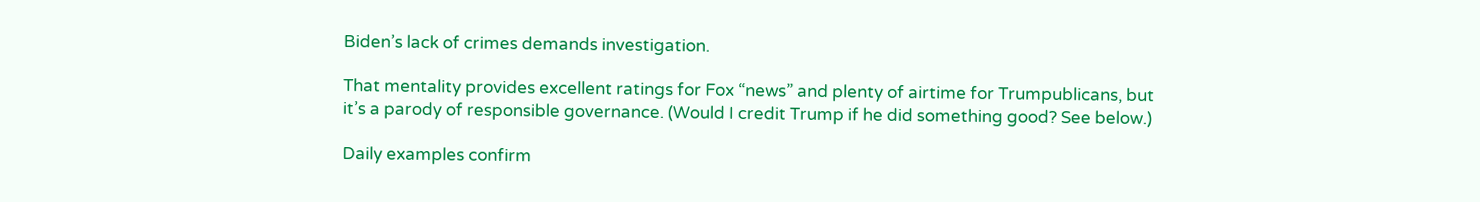Biden’s lack of crimes demands investigation.

That mentality provides excellent ratings for Fox “news” and plenty of airtime for Trumpublicans, but it’s a parody of responsible governance. (Would I credit Trump if he did something good? See below.)

Daily examples confirm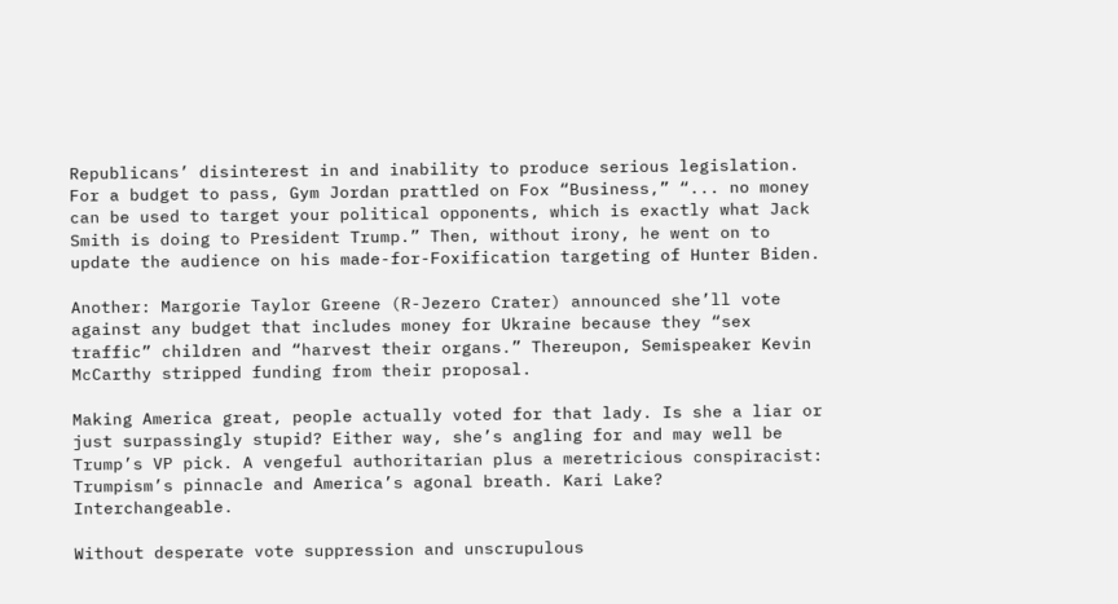Republicans’ disinterest in and inability to produce serious legislation. For a budget to pass, Gym Jordan prattled on Fox “Business,” “... no money can be used to target your political opponents, which is exactly what Jack Smith is doing to President Trump.” Then, without irony, he went on to update the audience on his made-for-Foxification targeting of Hunter Biden.

Another: Margorie Taylor Greene (R-Jezero Crater) announced she’ll vote against any budget that includes money for Ukraine because they “sex traffic” children and “harvest their organs.” Thereupon, Semispeaker Kevin McCarthy stripped funding from their proposal.

Making America great, people actually voted for that lady. Is she a liar or just surpassingly stupid? Either way, she’s angling for and may well be Trump’s VP pick. A vengeful authoritarian plus a meretricious conspiracist: Trumpism’s pinnacle and America’s agonal breath. Kari Lake? Interchangeable.

Without desperate vote suppression and unscrupulous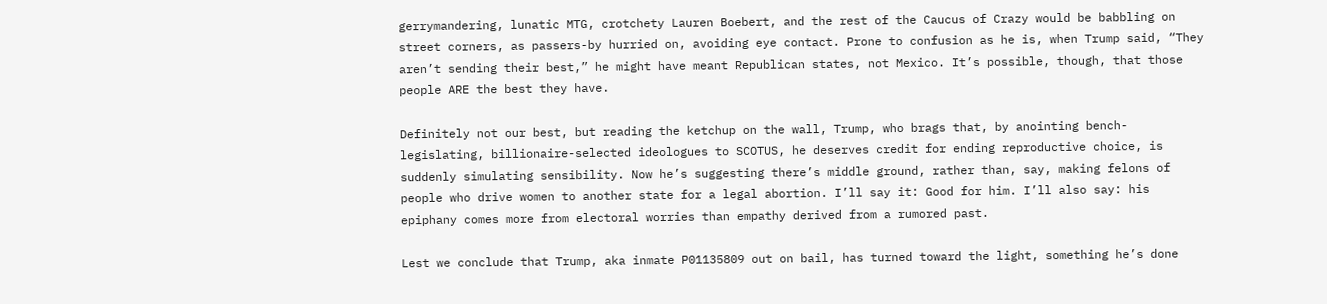gerrymandering, lunatic MTG, crotchety Lauren Boebert, and the rest of the Caucus of Crazy would be babbling on street corners, as passers-by hurried on, avoiding eye contact. Prone to confusion as he is, when Trump said, “They aren’t sending their best,” he might have meant Republican states, not Mexico. It’s possible, though, that those people ARE the best they have.

Definitely not our best, but reading the ketchup on the wall, Trump, who brags that, by anointing bench-legislating, billionaire-selected ideologues to SCOTUS, he deserves credit for ending reproductive choice, is suddenly simulating sensibility. Now he’s suggesting there’s middle ground, rather than, say, making felons of people who drive women to another state for a legal abortion. I’ll say it: Good for him. I’ll also say: his epiphany comes more from electoral worries than empathy derived from a rumored past.

Lest we conclude that Trump, aka inmate P01135809 out on bail, has turned toward the light, something he’s done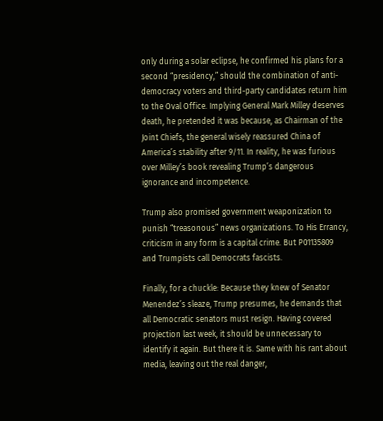only during a solar eclipse, he confirmed his plans for a second “presidency,” should the combination of anti-democracy voters and third-party candidates return him to the Oval Office. Implying General Mark Milley deserves death, he pretended it was because, as Chairman of the Joint Chiefs, the general wisely reassured China of America’s stability after 9/11. In reality, he was furious over Milley’s book revealing Trump’s dangerous ignorance and incompetence.

Trump also promised government weaponization to punish “treasonous” news organizations. To His Errancy, criticism in any form is a capital crime. But P01135809 and Trumpists call Democrats fascists.

Finally, for a chuckle: Because they knew of Senator Menendez’s sleaze, Trump presumes, he demands that all Democratic senators must resign. Having covered projection last week, it should be unnecessary to identify it again. But there it is. Same with his rant about media, leaving out the real danger,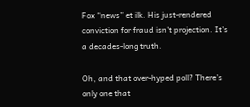Fox “news” et ilk. His just-rendered conviction for fraud isn't projection. It's a decades-long truth.

Oh, and that over-hyped poll? There’s only one that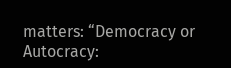matters: “Democracy or Autocracy: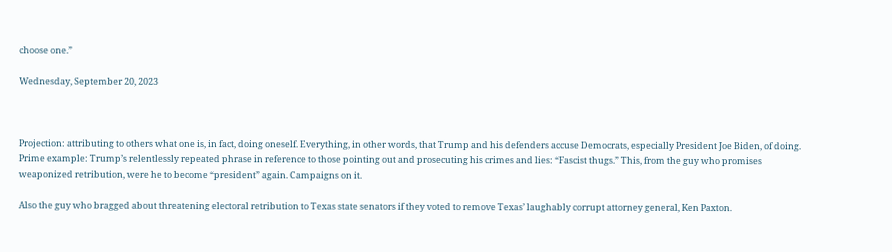choose one.”

Wednesday, September 20, 2023



Projection: attributing to others what one is, in fact, doing oneself. Everything, in other words, that Trump and his defenders accuse Democrats, especially President Joe Biden, of doing. Prime example: Trump’s relentlessly repeated phrase in reference to those pointing out and prosecuting his crimes and lies: “Fascist thugs.” This, from the guy who promises weaponized retribution, were he to become “president” again. Campaigns on it.

Also the guy who bragged about threatening electoral retribution to Texas state senators if they voted to remove Texas’ laughably corrupt attorney general, Ken Paxton.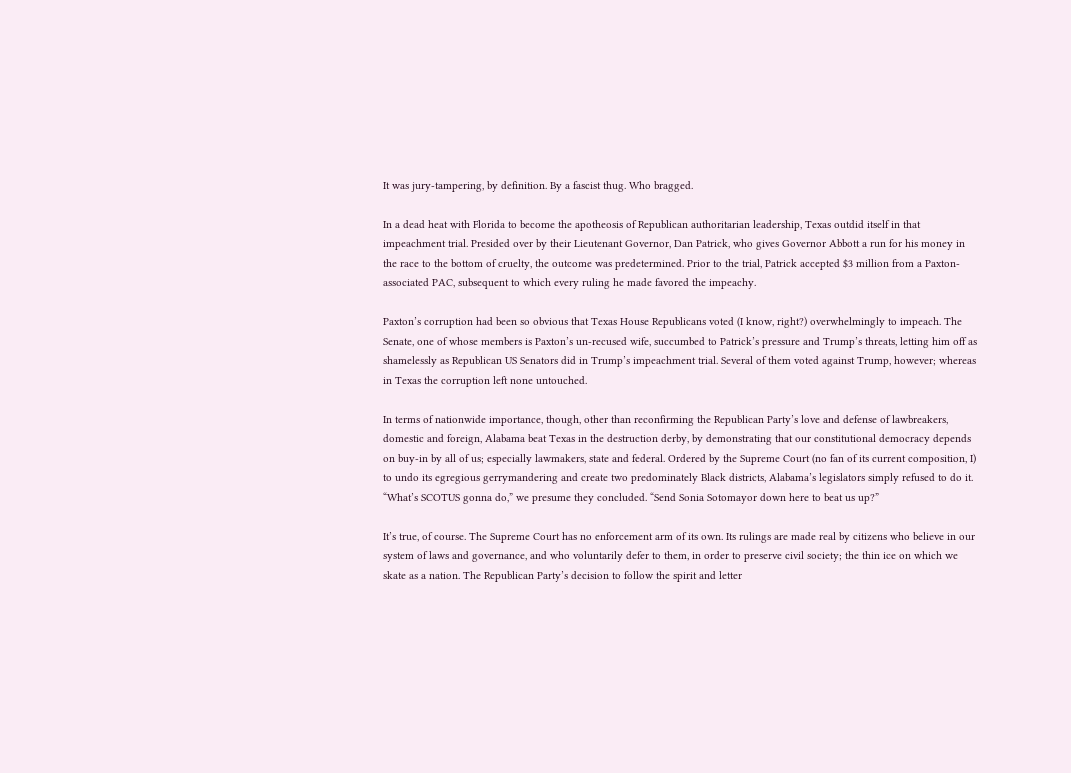It was jury-tampering, by definition. By a fascist thug. Who bragged.

In a dead heat with Florida to become the apotheosis of Republican authoritarian leadership, Texas outdid itself in that impeachment trial. Presided over by their Lieutenant Governor, Dan Patrick, who gives Governor Abbott a run for his money in the race to the bottom of cruelty, the outcome was predetermined. Prior to the trial, Patrick accepted $3 million from a Paxton-associated PAC, subsequent to which every ruling he made favored the impeachy.

Paxton’s corruption had been so obvious that Texas House Republicans voted (I know, right?) overwhelmingly to impeach. The Senate, one of whose members is Paxton’s un-recused wife, succumbed to Patrick’s pressure and Trump’s threats, letting him off as shamelessly as Republican US Senators did in Trump’s impeachment trial. Several of them voted against Trump, however; whereas in Texas the corruption left none untouched.

In terms of nationwide importance, though, other than reconfirming the Republican Party’s love and defense of lawbreakers, domestic and foreign, Alabama beat Texas in the destruction derby, by demonstrating that our constitutional democracy depends on buy-in by all of us; especially lawmakers, state and federal. Ordered by the Supreme Court (no fan of its current composition, I) to undo its egregious gerrymandering and create two predominately Black districts, Alabama’s legislators simply refused to do it. “What’s SCOTUS gonna do,” we presume they concluded. “Send Sonia Sotomayor down here to beat us up?”

It’s true, of course. The Supreme Court has no enforcement arm of its own. Its rulings are made real by citizens who believe in our system of laws and governance, and who voluntarily defer to them, in order to preserve civil society; the thin ice on which we skate as a nation. The Republican Party’s decision to follow the spirit and letter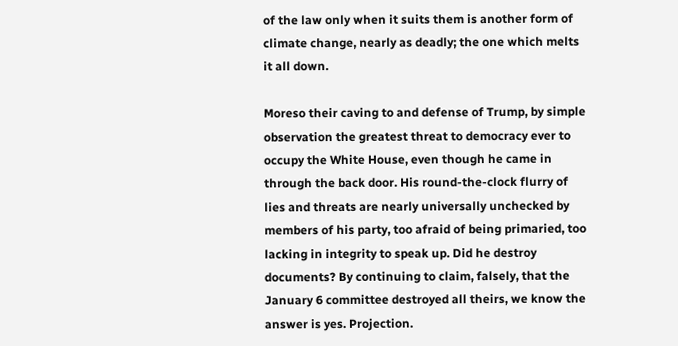of the law only when it suits them is another form of climate change, nearly as deadly; the one which melts it all down.

Moreso their caving to and defense of Trump, by simple observation the greatest threat to democracy ever to occupy the White House, even though he came in through the back door. His round-the-clock flurry of lies and threats are nearly universally unchecked by members of his party, too afraid of being primaried, too lacking in integrity to speak up. Did he destroy documents? By continuing to claim, falsely, that the January 6 committee destroyed all theirs, we know the answer is yes. Projection.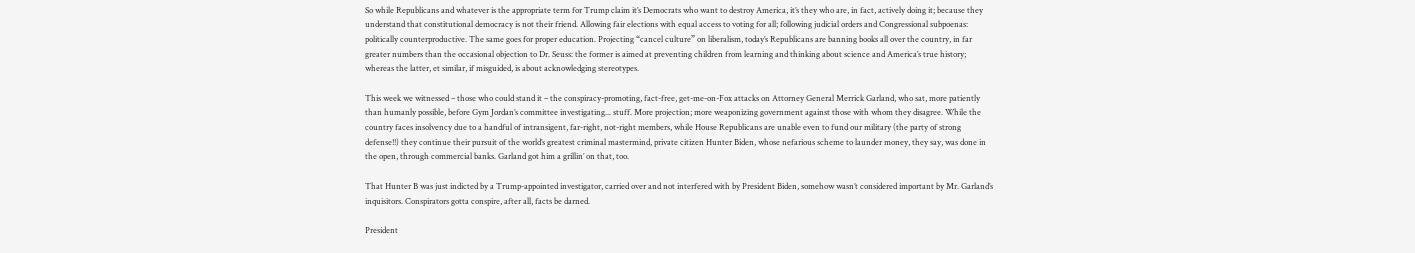So while Republicans and whatever is the appropriate term for Trump claim it’s Democrats who want to destroy America, it’s they who are, in fact, actively doing it; because they understand that constitutional democracy is not their friend. Allowing fair elections with equal access to voting for all; following judicial orders and Congressional subpoenas: politically counterproductive. The same goes for proper education. Projecting “cancel culture” on liberalism, today’s Republicans are banning books all over the country, in far greater numbers than the occasional objection to Dr. Seuss: the former is aimed at preventing children from learning and thinking about science and America’s true history; whereas the latter, et similar, if misguided, is about acknowledging stereotypes.

This week we witnessed – those who could stand it – the conspiracy-promoting, fact-free, get-me-on-Fox attacks on Attorney General Merrick Garland, who sat, more patiently than humanly possible, before Gym Jordan’s committee investigating... stuff. More projection; more weaponizing government against those with whom they disagree. While the country faces insolvency due to a handful of intransigent, far-right, not-right members, while House Republicans are unable even to fund our military (the party of strong defense!!) they continue their pursuit of the world’s greatest criminal mastermind, private citizen Hunter Biden, whose nefarious scheme to launder money, they say, was done in the open, through commercial banks. Garland got him a grillin’ on that, too.

That Hunter B was just indicted by a Trump-appointed investigator, carried over and not interfered with by President Biden, somehow wasn’t considered important by Mr. Garland’s inquisitors. Conspirators gotta conspire, after all, facts be darned.

President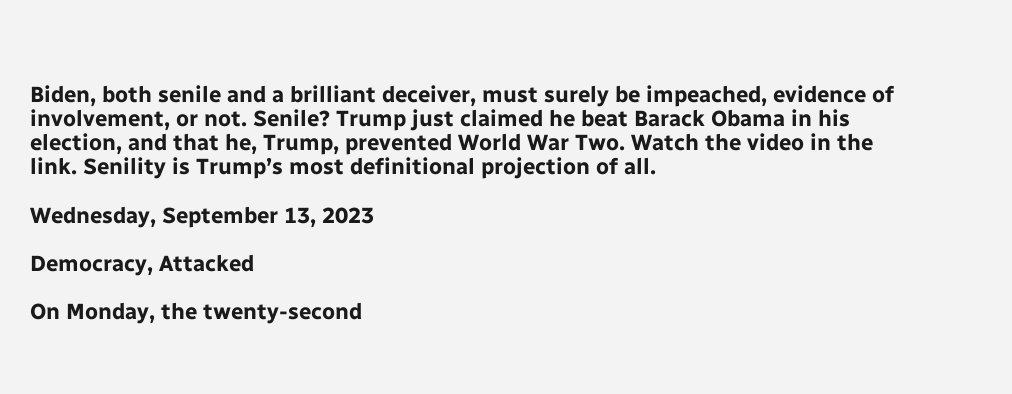Biden, both senile and a brilliant deceiver, must surely be impeached, evidence of involvement, or not. Senile? Trump just claimed he beat Barack Obama in his election, and that he, Trump, prevented World War Two. Watch the video in the link. Senility is Trump’s most definitional projection of all.

Wednesday, September 13, 2023

Democracy, Attacked

On Monday, the twenty-second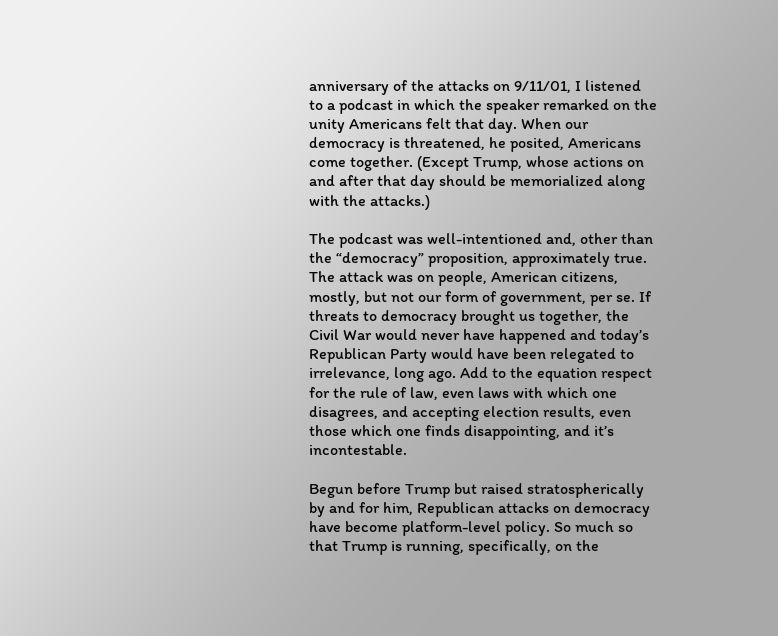anniversary of the attacks on 9/11/01, I listened to a podcast in which the speaker remarked on the unity Americans felt that day. When our democracy is threatened, he posited, Americans come together. (Except Trump, whose actions on and after that day should be memorialized along with the attacks.)

The podcast was well-intentioned and, other than the “democracy” proposition, approximately true. The attack was on people, American citizens, mostly, but not our form of government, per se. If threats to democracy brought us together, the Civil War would never have happened and today’s Republican Party would have been relegated to irrelevance, long ago. Add to the equation respect for the rule of law, even laws with which one disagrees, and accepting election results, even those which one finds disappointing, and it’s incontestable.

Begun before Trump but raised stratospherically by and for him, Republican attacks on democracy have become platform-level policy. So much so that Trump is running, specifically, on the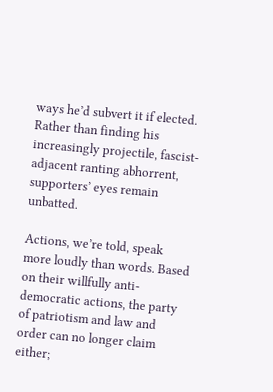ways he’d subvert it if elected. Rather than finding his increasingly projectile, fascist-adjacent ranting abhorrent, supporters’ eyes remain unbatted.

Actions, we’re told, speak more loudly than words. Based on their willfully anti-democratic actions, the party of patriotism and law and order can no longer claim either;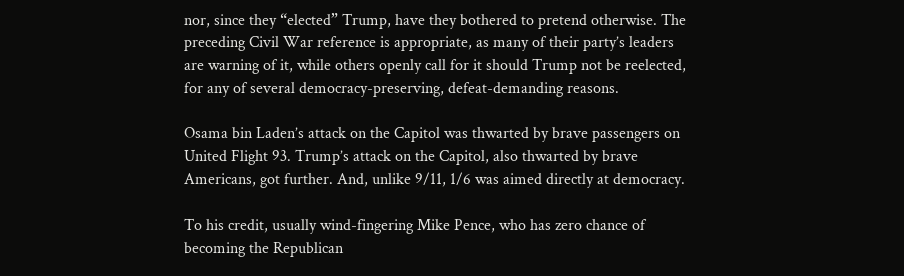nor, since they “elected” Trump, have they bothered to pretend otherwise. The preceding Civil War reference is appropriate, as many of their party’s leaders are warning of it, while others openly call for it should Trump not be reelected, for any of several democracy-preserving, defeat-demanding reasons.

Osama bin Laden’s attack on the Capitol was thwarted by brave passengers on United Flight 93. Trump’s attack on the Capitol, also thwarted by brave Americans, got further. And, unlike 9/11, 1/6 was aimed directly at democracy.

To his credit, usually wind-fingering Mike Pence, who has zero chance of becoming the Republican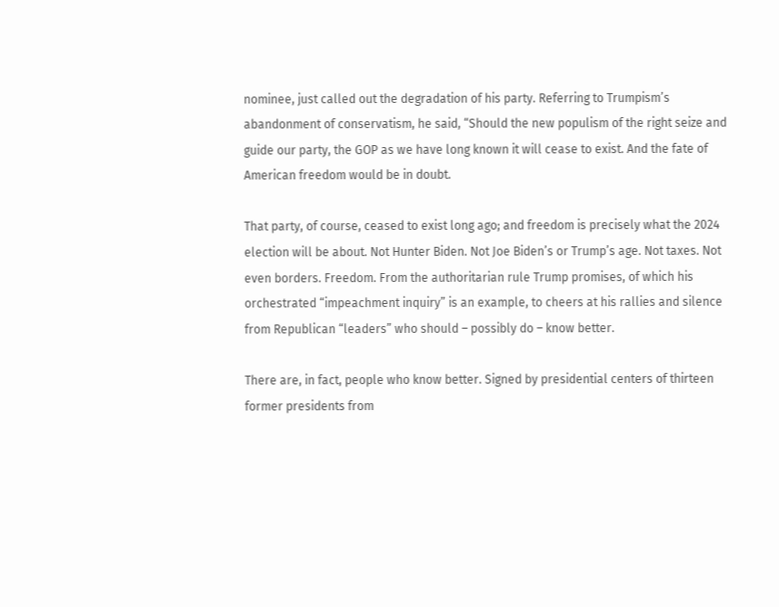nominee, just called out the degradation of his party. Referring to Trumpism’s abandonment of conservatism, he said, “Should the new populism of the right seize and guide our party, the GOP as we have long known it will cease to exist. And the fate of American freedom would be in doubt.

That party, of course, ceased to exist long ago; and freedom is precisely what the 2024 election will be about. Not Hunter Biden. Not Joe Biden’s or Trump’s age. Not taxes. Not even borders. Freedom. From the authoritarian rule Trump promises, of which his orchestrated “impeachment inquiry” is an example, to cheers at his rallies and silence from Republican “leaders” who should – possibly do – know better.

There are, in fact, people who know better. Signed by presidential centers of thirteen former presidents from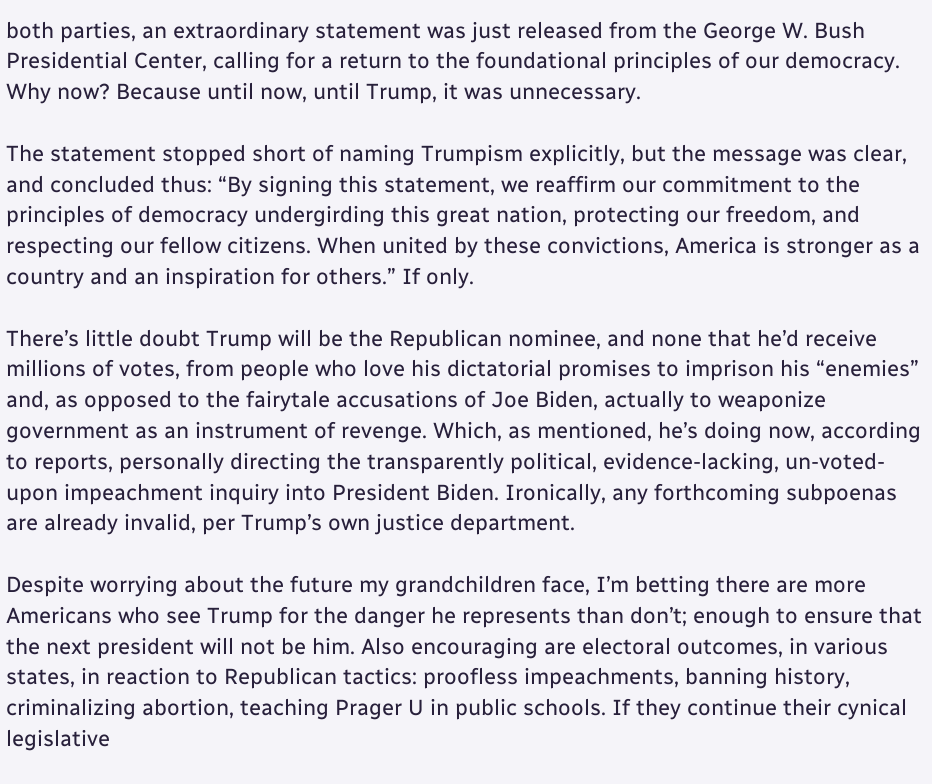both parties, an extraordinary statement was just released from the George W. Bush Presidential Center, calling for a return to the foundational principles of our democracy. Why now? Because until now, until Trump, it was unnecessary.

The statement stopped short of naming Trumpism explicitly, but the message was clear, and concluded thus: “By signing this statement, we reaffirm our commitment to the principles of democracy undergirding this great nation, protecting our freedom, and respecting our fellow citizens. When united by these convictions, America is stronger as a country and an inspiration for others.” If only.

There’s little doubt Trump will be the Republican nominee, and none that he’d receive millions of votes, from people who love his dictatorial promises to imprison his “enemies” and, as opposed to the fairytale accusations of Joe Biden, actually to weaponize government as an instrument of revenge. Which, as mentioned, he’s doing now, according to reports, personally directing the transparently political, evidence-lacking, un-voted-upon impeachment inquiry into President Biden. Ironically, any forthcoming subpoenas are already invalid, per Trump’s own justice department.

Despite worrying about the future my grandchildren face, I’m betting there are more Americans who see Trump for the danger he represents than don’t; enough to ensure that the next president will not be him. Also encouraging are electoral outcomes, in various states, in reaction to Republican tactics: proofless impeachments, banning history, criminalizing abortion, teaching Prager U in public schools. If they continue their cynical legislative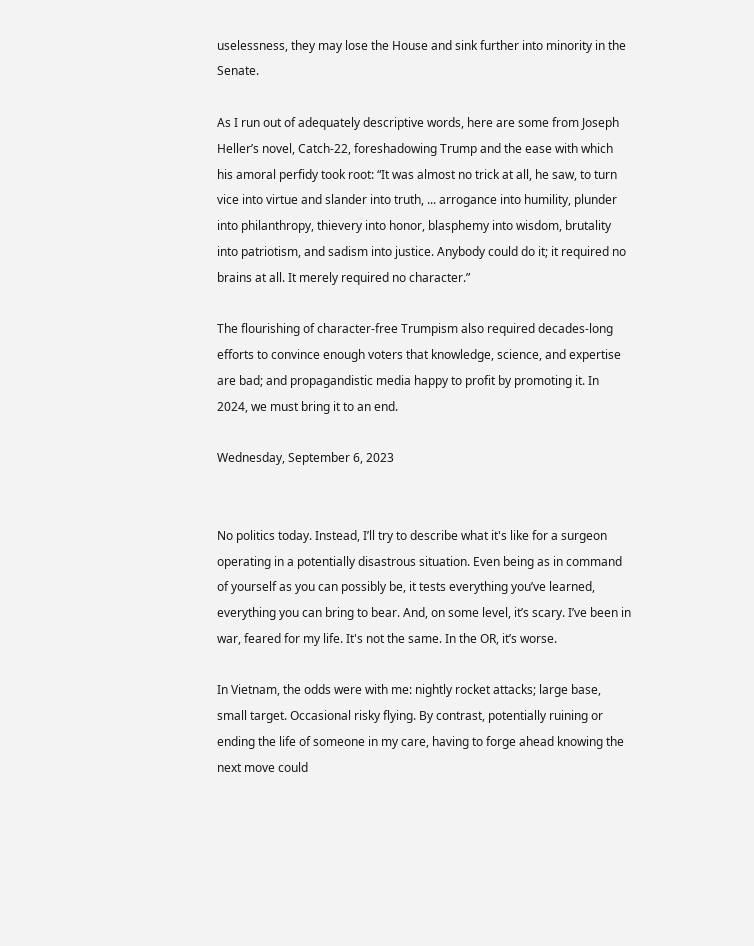uselessness, they may lose the House and sink further into minority in the Senate.

As I run out of adequately descriptive words, here are some from Joseph Heller’s novel, Catch-22, foreshadowing Trump and the ease with which his amoral perfidy took root: “It was almost no trick at all, he saw, to turn vice into virtue and slander into truth, ... arrogance into humility, plunder into philanthropy, thievery into honor, blasphemy into wisdom, brutality into patriotism, and sadism into justice. Anybody could do it; it required no brains at all. It merely required no character.”

The flourishing of character-free Trumpism also required decades-long efforts to convince enough voters that knowledge, science, and expertise are bad; and propagandistic media happy to profit by promoting it. In 2024, we must bring it to an end.

Wednesday, September 6, 2023


No politics today. Instead, I’ll try to describe what it's like for a surgeon operating in a potentially disastrous situation. Even being as in command of yourself as you can possibly be, it tests everything you’ve learned, everything you can bring to bear. And, on some level, it’s scary. I’ve been in war, feared for my life. It's not the same. In the OR, it’s worse.

In Vietnam, the odds were with me: nightly rocket attacks; large base, small target. Occasional risky flying. By contrast, potentially ruining or ending the life of someone in my care, having to forge ahead knowing the next move could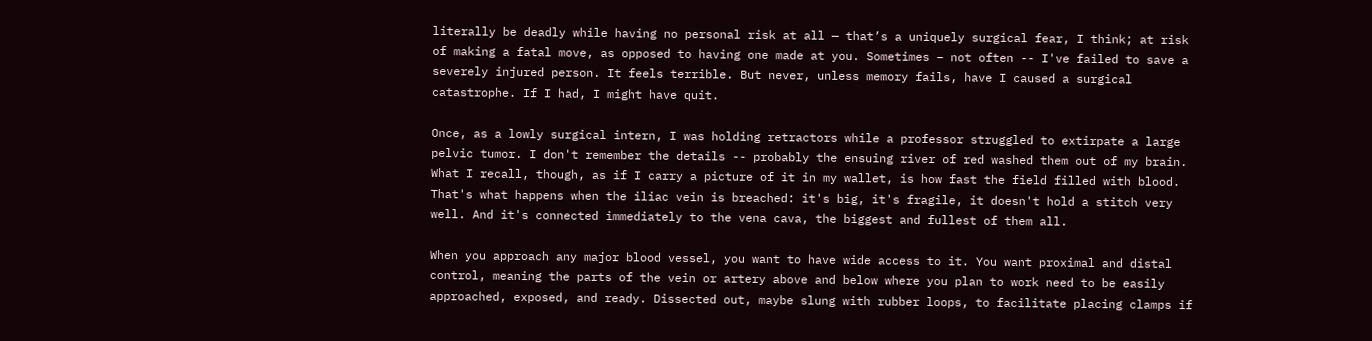literally be deadly while having no personal risk at all — that’s a uniquely surgical fear, I think; at risk of making a fatal move, as opposed to having one made at you. Sometimes – not often -- I've failed to save a severely injured person. It feels terrible. But never, unless memory fails, have I caused a surgical catastrophe. If I had, I might have quit.

Once, as a lowly surgical intern, I was holding retractors while a professor struggled to extirpate a large pelvic tumor. I don't remember the details -- probably the ensuing river of red washed them out of my brain. What I recall, though, as if I carry a picture of it in my wallet, is how fast the field filled with blood. That's what happens when the iliac vein is breached: it's big, it's fragile, it doesn't hold a stitch very well. And it's connected immediately to the vena cava, the biggest and fullest of them all.

When you approach any major blood vessel, you want to have wide access to it. You want proximal and distal control, meaning the parts of the vein or artery above and below where you plan to work need to be easily approached, exposed, and ready. Dissected out, maybe slung with rubber loops, to facilitate placing clamps if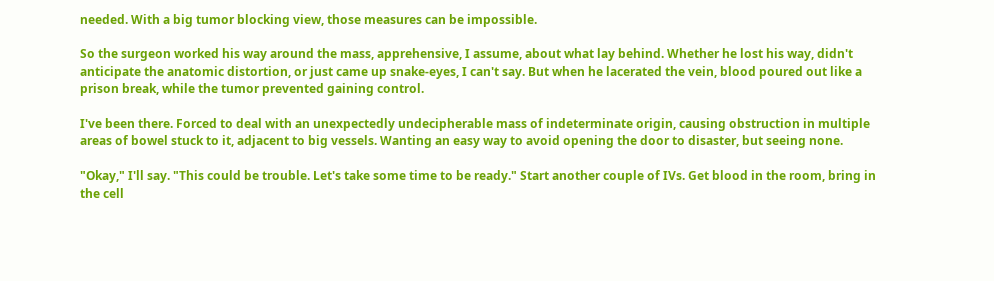needed. With a big tumor blocking view, those measures can be impossible.

So the surgeon worked his way around the mass, apprehensive, I assume, about what lay behind. Whether he lost his way, didn't anticipate the anatomic distortion, or just came up snake-eyes, I can't say. But when he lacerated the vein, blood poured out like a prison break, while the tumor prevented gaining control.

I've been there. Forced to deal with an unexpectedly undecipherable mass of indeterminate origin, causing obstruction in multiple areas of bowel stuck to it, adjacent to big vessels. Wanting an easy way to avoid opening the door to disaster, but seeing none.

"Okay," I'll say. "This could be trouble. Let's take some time to be ready." Start another couple of IVs. Get blood in the room, bring in the cell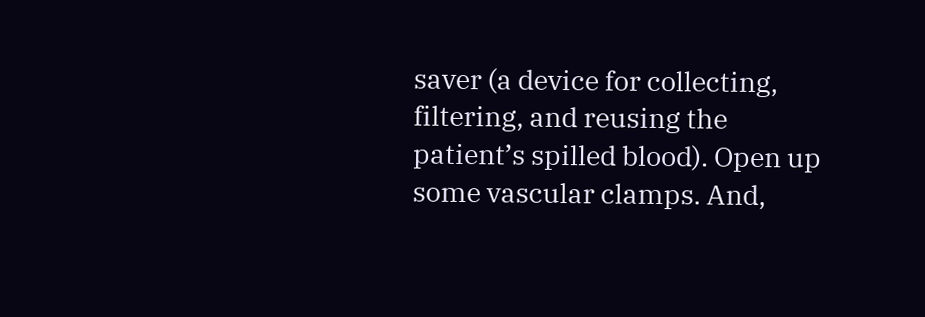saver (a device for collecting, filtering, and reusing the patient’s spilled blood). Open up some vascular clamps. And,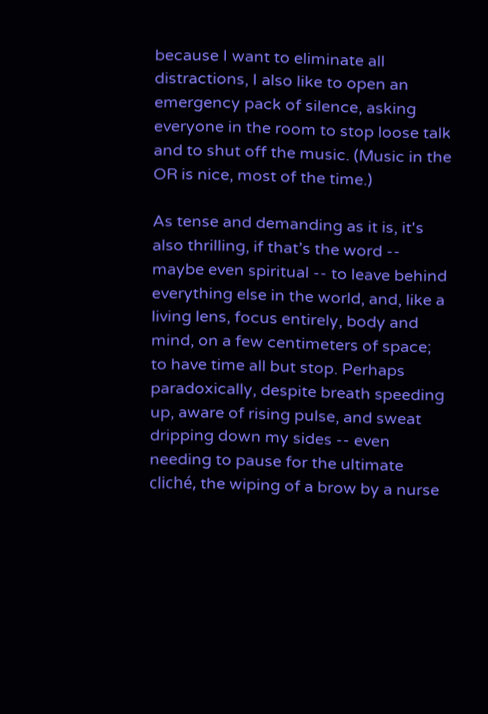because I want to eliminate all distractions, I also like to open an emergency pack of silence, asking everyone in the room to stop loose talk and to shut off the music. (Music in the OR is nice, most of the time.)

As tense and demanding as it is, it's also thrilling, if that’s the word -- maybe even spiritual -- to leave behind everything else in the world, and, like a living lens, focus entirely, body and mind, on a few centimeters of space; to have time all but stop. Perhaps paradoxically, despite breath speeding up, aware of rising pulse, and sweat dripping down my sides -- even needing to pause for the ultimate cliché, the wiping of a brow by a nurse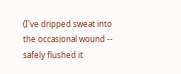(I've dripped sweat into the occasional wound -- safely flushed it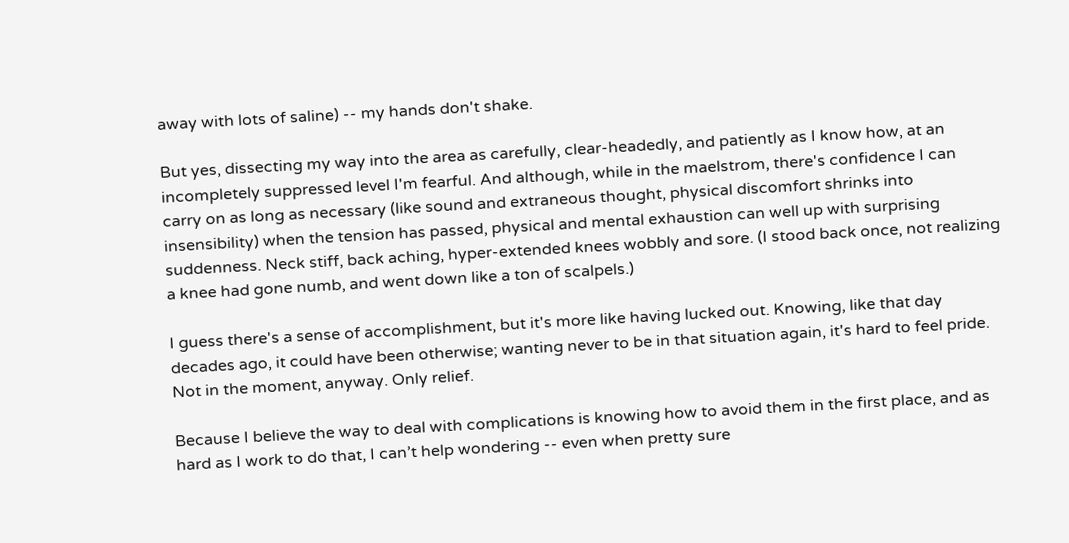away with lots of saline) -- my hands don't shake.

But yes, dissecting my way into the area as carefully, clear-headedly, and patiently as I know how, at an incompletely suppressed level I'm fearful. And although, while in the maelstrom, there's confidence I can carry on as long as necessary (like sound and extraneous thought, physical discomfort shrinks into insensibility) when the tension has passed, physical and mental exhaustion can well up with surprising suddenness. Neck stiff, back aching, hyper-extended knees wobbly and sore. (I stood back once, not realizing a knee had gone numb, and went down like a ton of scalpels.)

I guess there's a sense of accomplishment, but it's more like having lucked out. Knowing, like that day decades ago, it could have been otherwise; wanting never to be in that situation again, it's hard to feel pride. Not in the moment, anyway. Only relief.

Because I believe the way to deal with complications is knowing how to avoid them in the first place, and as hard as I work to do that, I can’t help wondering -- even when pretty sure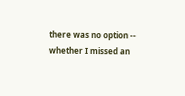there was no option -- whether I missed an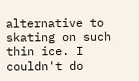alternative to skating on such thin ice. I couldn't do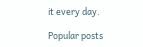it every day.

Popular posts